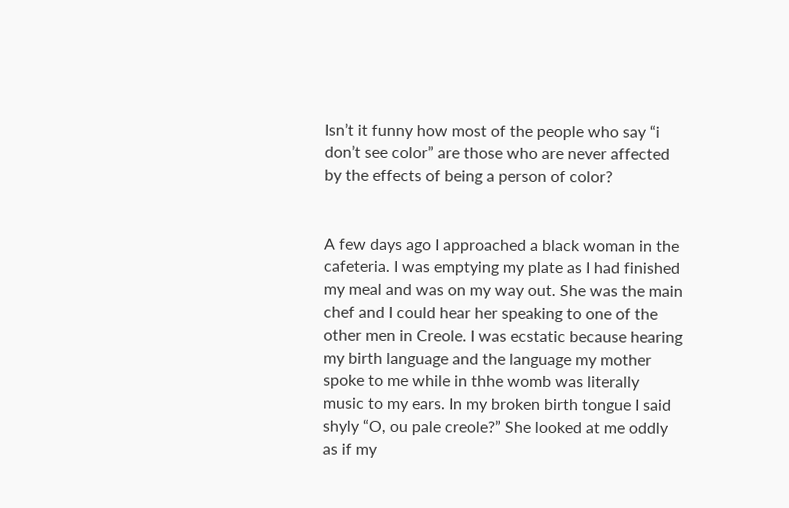Isn’t it funny how most of the people who say “i don’t see color” are those who are never affected by the effects of being a person of color?


A few days ago I approached a black woman in the cafeteria. I was emptying my plate as I had finished my meal and was on my way out. She was the main chef and I could hear her speaking to one of the other men in Creole. I was ecstatic because hearing my birth language and the language my mother spoke to me while in thhe womb was literally music to my ears. In my broken birth tongue I said shyly “O, ou pale creole?” She looked at me oddly as if my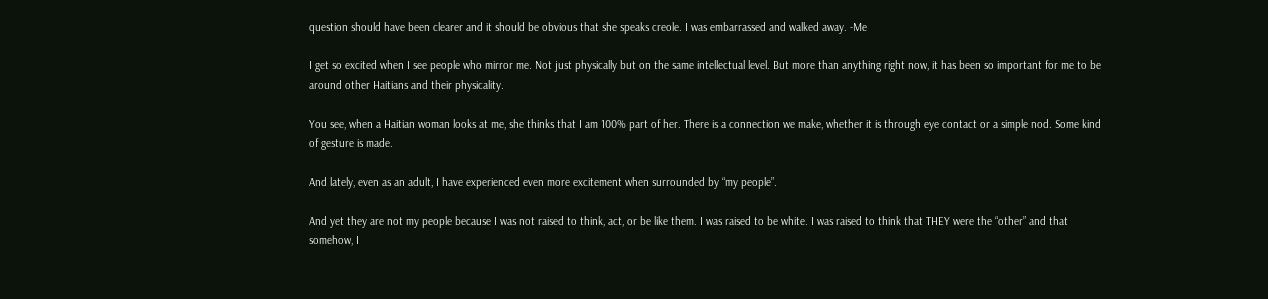question should have been clearer and it should be obvious that she speaks creole. I was embarrassed and walked away. -Me

I get so excited when I see people who mirror me. Not just physically but on the same intellectual level. But more than anything right now, it has been so important for me to be around other Haitians and their physicality.

You see, when a Haitian woman looks at me, she thinks that I am 100% part of her. There is a connection we make, whether it is through eye contact or a simple nod. Some kind of gesture is made.

And lately, even as an adult, I have experienced even more excitement when surrounded by “my people”.

And yet they are not my people because I was not raised to think, act, or be like them. I was raised to be white. I was raised to think that THEY were the “other” and that somehow, I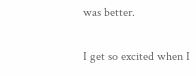was better.

I get so excited when I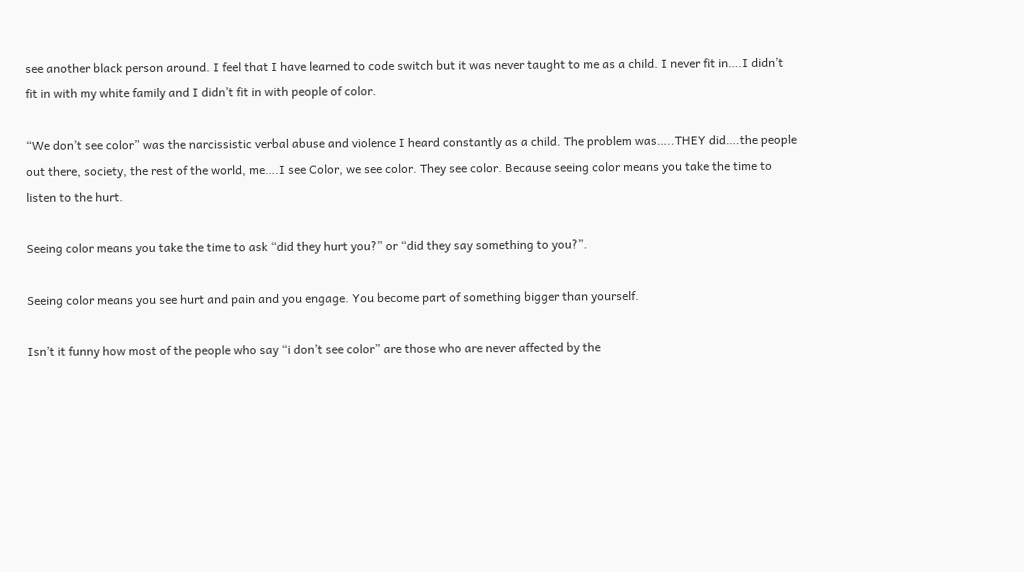see another black person around. I feel that I have learned to code switch but it was never taught to me as a child. I never fit in….I didn’t fit in with my white family and I didn’t fit in with people of color.

“We don’t see color” was the narcissistic verbal abuse and violence I heard constantly as a child. The problem was…..THEY did….the people out there, society, the rest of the world, me….I see Color, we see color. They see color. Because seeing color means you take the time to listen to the hurt.

Seeing color means you take the time to ask “did they hurt you?” or “did they say something to you?”.

Seeing color means you see hurt and pain and you engage. You become part of something bigger than yourself.

Isn’t it funny how most of the people who say “i don’t see color” are those who are never affected by the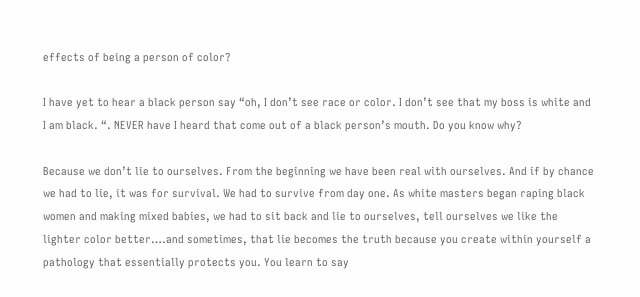effects of being a person of color?

I have yet to hear a black person say “oh, I don’t see race or color. I don’t see that my boss is white and I am black. “. NEVER have I heard that come out of a black person’s mouth. Do you know why?

Because we don’t lie to ourselves. From the beginning we have been real with ourselves. And if by chance we had to lie, it was for survival. We had to survive from day one. As white masters began raping black women and making mixed babies, we had to sit back and lie to ourselves, tell ourselves we like the lighter color better….and sometimes, that lie becomes the truth because you create within yourself a pathology that essentially protects you. You learn to say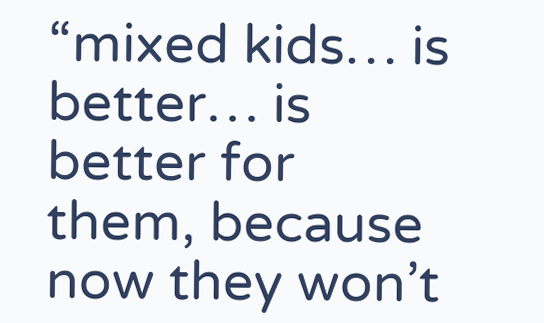“mixed kids… is better… is better for them, because now they won’t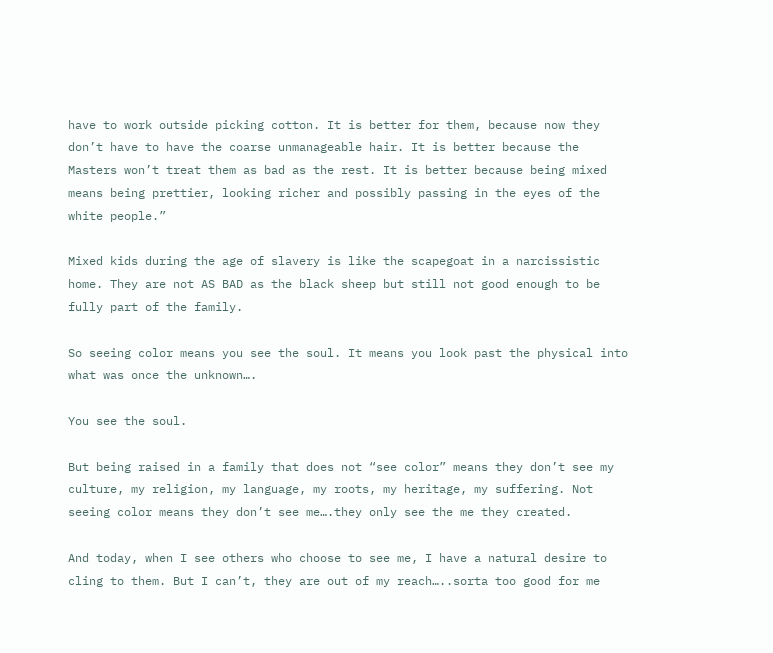have to work outside picking cotton. It is better for them, because now they don’t have to have the coarse unmanageable hair. It is better because the Masters won’t treat them as bad as the rest. It is better because being mixed means being prettier, looking richer and possibly passing in the eyes of the white people.”

Mixed kids during the age of slavery is like the scapegoat in a narcissistic home. They are not AS BAD as the black sheep but still not good enough to be fully part of the family.

So seeing color means you see the soul. It means you look past the physical into what was once the unknown….

You see the soul.

But being raised in a family that does not “see color” means they don’t see my culture, my religion, my language, my roots, my heritage, my suffering. Not seeing color means they don’t see me….they only see the me they created.

And today, when I see others who choose to see me, I have a natural desire to cling to them. But I can’t, they are out of my reach…..sorta too good for me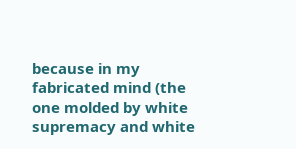because in my fabricated mind (the one molded by white supremacy and white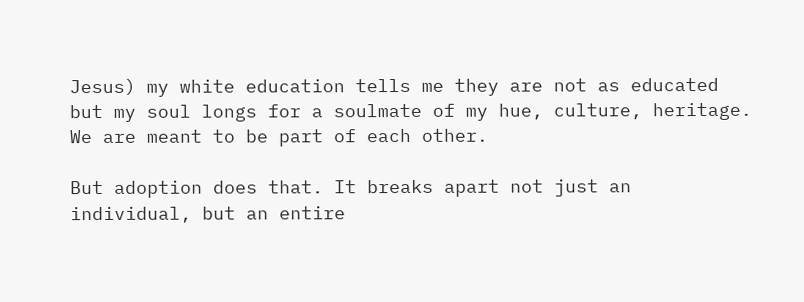Jesus) my white education tells me they are not as educated but my soul longs for a soulmate of my hue, culture, heritage. We are meant to be part of each other.

But adoption does that. It breaks apart not just an individual, but an entire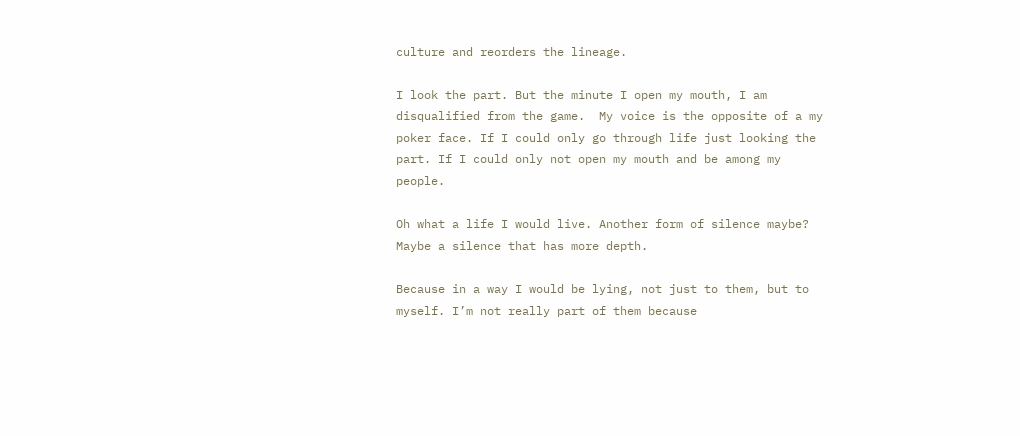culture and reorders the lineage.

I look the part. But the minute I open my mouth, I am disqualified from the game.  My voice is the opposite of a my poker face. If I could only go through life just looking the part. If I could only not open my mouth and be among my people.

Oh what a life I would live. Another form of silence maybe? Maybe a silence that has more depth.

Because in a way I would be lying, not just to them, but to myself. I’m not really part of them because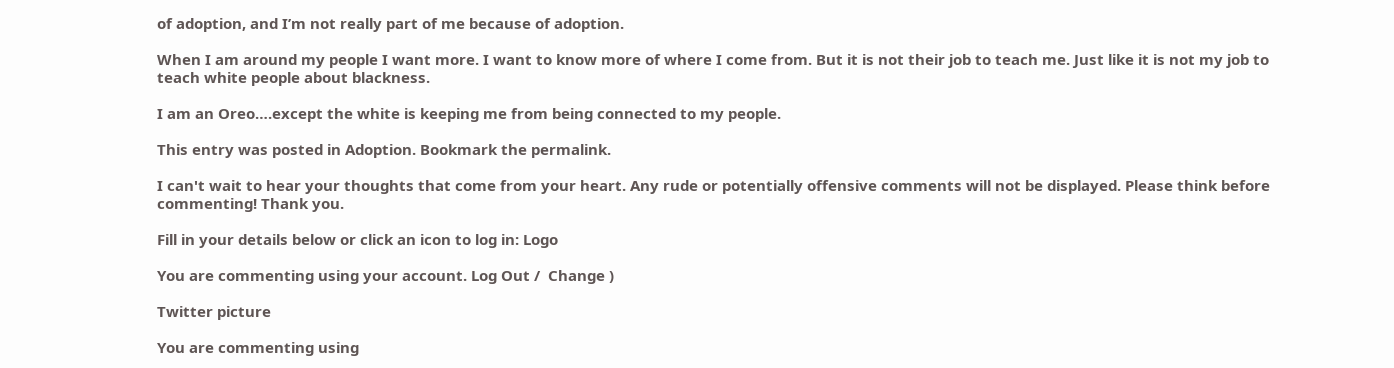of adoption, and I’m not really part of me because of adoption.

When I am around my people I want more. I want to know more of where I come from. But it is not their job to teach me. Just like it is not my job to teach white people about blackness.

I am an Oreo….except the white is keeping me from being connected to my people.

This entry was posted in Adoption. Bookmark the permalink.

I can't wait to hear your thoughts that come from your heart. Any rude or potentially offensive comments will not be displayed. Please think before commenting! Thank you.

Fill in your details below or click an icon to log in: Logo

You are commenting using your account. Log Out /  Change )

Twitter picture

You are commenting using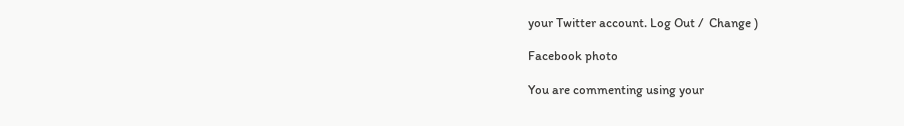your Twitter account. Log Out /  Change )

Facebook photo

You are commenting using your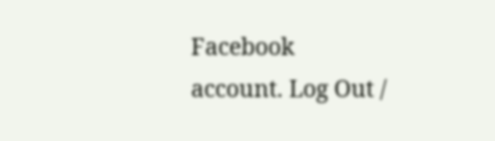Facebook account. Log Out /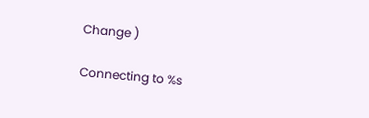Change )

Connecting to %s